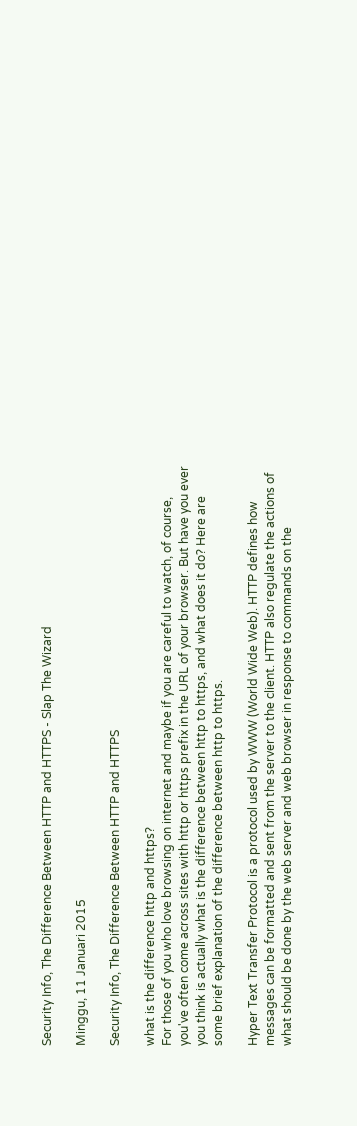Security Info, The Difference Between HTTP and HTTPS - Slap The Wizard

Minggu, 11 Januari 2015

Security Info, The Difference Between HTTP and HTTPS

what is the difference http and https?
For those of you who love browsing on internet and maybe if you are careful to watch, of course, you've often come across sites with http or https prefix in the URL of your browser. But have you ever you think is actually what is the difference between http to https, and what does it do? Here are some brief explanation of the difference between http to https.

Hyper Text Transfer Protocol is a protocol used by WWW (World Wide Web). HTTP defines how messages can be formatted and sent from the server to the client. HTTP also regulate the actions of what should be done by the web server and web browser in response to commands on the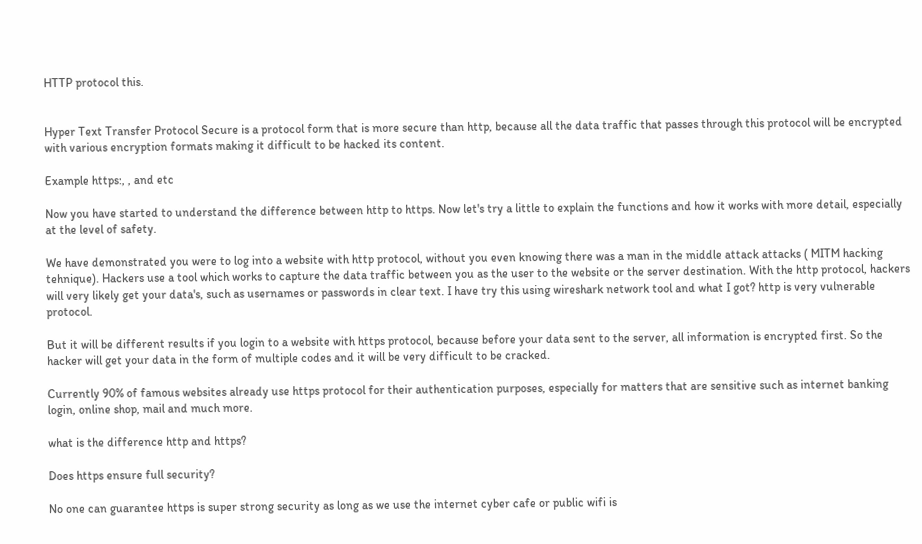HTTP protocol this.


Hyper Text Transfer Protocol Secure is a protocol form that is more secure than http, because all the data traffic that passes through this protocol will be encrypted with various encryption formats making it difficult to be hacked its content.

Example https:, , and etc

Now you have started to understand the difference between http to https. Now let's try a little to explain the functions and how it works with more detail, especially at the level of safety.

We have demonstrated you were to log into a website with http protocol, without you even knowing there was a man in the middle attack attacks ( MITM hacking tehnique). Hackers use a tool which works to capture the data traffic between you as the user to the website or the server destination. With the http protocol, hackers will very likely get your data's, such as usernames or passwords in clear text. I have try this using wireshark network tool and what I got? http is very vulnerable protocol.

But it will be different results if you login to a website with https protocol, because before your data sent to the server, all information is encrypted first. So the hacker will get your data in the form of multiple codes and it will be very difficult to be cracked.

Currently 90% of famous websites already use https protocol for their authentication purposes, especially for matters that are sensitive such as internet banking login, online shop, mail and much more.

what is the difference http and https?

Does https ensure full security?

No one can guarantee https is super strong security as long as we use the internet cyber cafe or public wifi is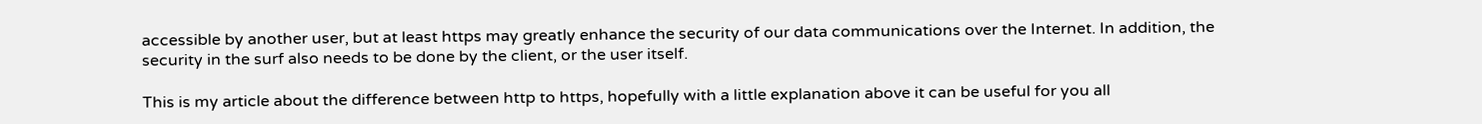accessible by another user, but at least https may greatly enhance the security of our data communications over the Internet. In addition, the security in the surf also needs to be done by the client, or the user itself.

This is my article about the difference between http to https, hopefully with a little explanation above it can be useful for you all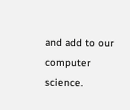and add to our computer science.